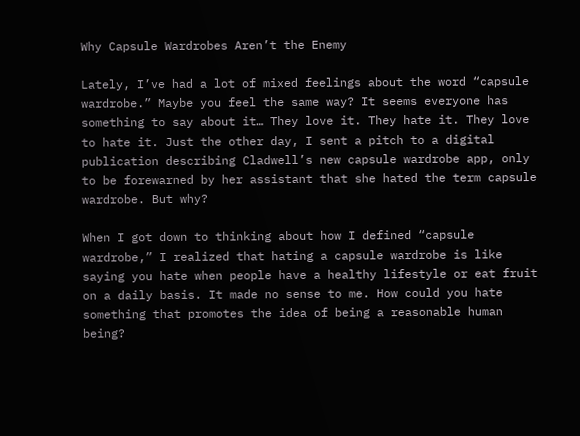Why Capsule Wardrobes Aren’t the Enemy

Lately, I’ve had a lot of mixed feelings about the word “capsule wardrobe.” Maybe you feel the same way? It seems everyone has something to say about it… They love it. They hate it. They love to hate it. Just the other day, I sent a pitch to a digital publication describing Cladwell’s new capsule wardrobe app, only to be forewarned by her assistant that she hated the term capsule wardrobe. But why?

When I got down to thinking about how I defined “capsule wardrobe,” I realized that hating a capsule wardrobe is like saying you hate when people have a healthy lifestyle or eat fruit on a daily basis. It made no sense to me. How could you hate something that promotes the idea of being a reasonable human being?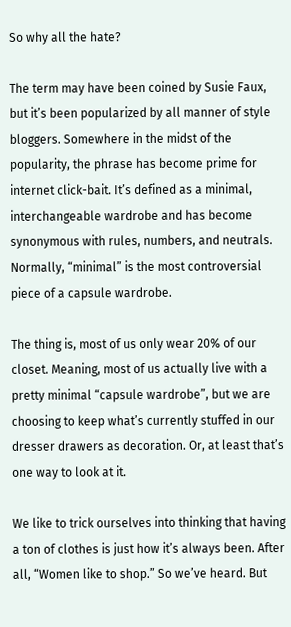So why all the hate?

The term may have been coined by Susie Faux, but it’s been popularized by all manner of style bloggers. Somewhere in the midst of the popularity, the phrase has become prime for internet click-bait. It’s defined as a minimal, interchangeable wardrobe and has become synonymous with rules, numbers, and neutrals. Normally, “minimal” is the most controversial piece of a capsule wardrobe.

The thing is, most of us only wear 20% of our closet. Meaning, most of us actually live with a pretty minimal “capsule wardrobe”, but we are choosing to keep what’s currently stuffed in our dresser drawers as decoration. Or, at least that’s one way to look at it.

We like to trick ourselves into thinking that having a ton of clothes is just how it’s always been. After all, “Women like to shop.” So we’ve heard. But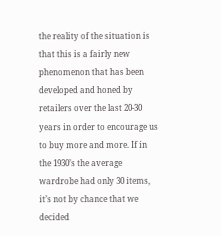the reality of the situation is that this is a fairly new phenomenon that has been developed and honed by retailers over the last 20-30 years in order to encourage us to buy more and more. If in the 1930’s the average wardrobe had only 30 items, it’s not by chance that we decided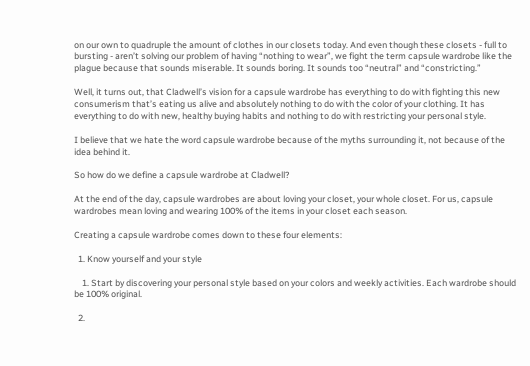on our own to quadruple the amount of clothes in our closets today. And even though these closets - full to bursting - aren’t solving our problem of having “nothing to wear”, we fight the term capsule wardrobe like the plague because that sounds miserable. It sounds boring. It sounds too “neutral” and “constricting.”

Well, it turns out, that Cladwell’s vision for a capsule wardrobe has everything to do with fighting this new consumerism that’s eating us alive and absolutely nothing to do with the color of your clothing. It has everything to do with new, healthy buying habits and nothing to do with restricting your personal style.

I believe that we hate the word capsule wardrobe because of the myths surrounding it, not because of the idea behind it.

So how do we define a capsule wardrobe at Cladwell?

At the end of the day, capsule wardrobes are about loving your closet, your whole closet. For us, capsule wardrobes mean loving and wearing 100% of the items in your closet each season.

Creating a capsule wardrobe comes down to these four elements:

  1. Know yourself and your style

    1. Start by discovering your personal style based on your colors and weekly activities. Each wardrobe should be 100% original.

  2.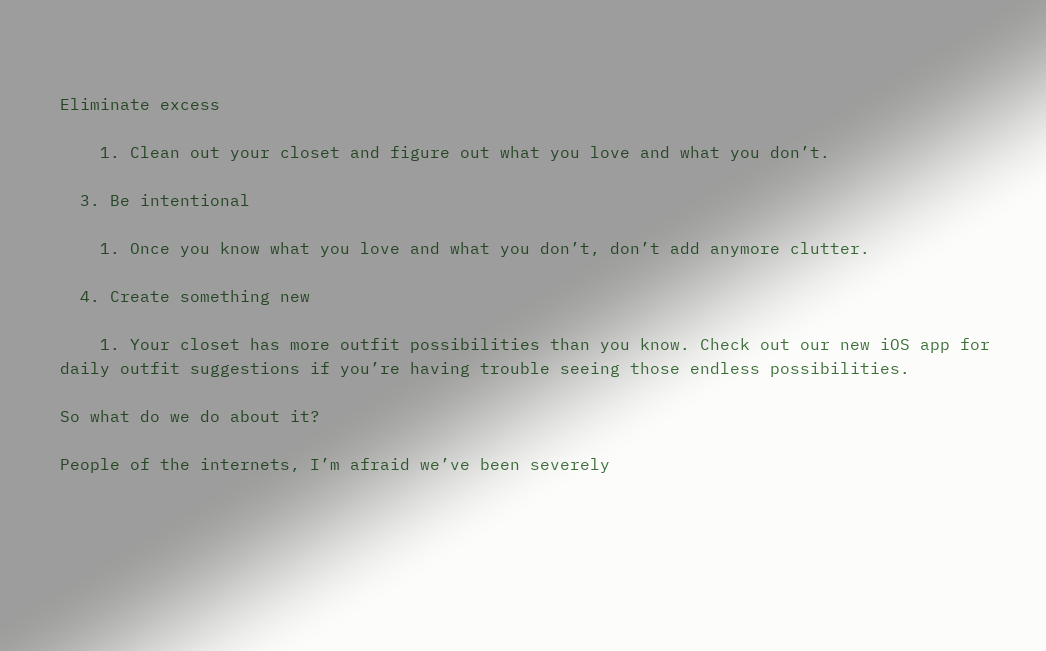Eliminate excess

    1. Clean out your closet and figure out what you love and what you don’t.

  3. Be intentional

    1. Once you know what you love and what you don’t, don’t add anymore clutter.

  4. Create something new

    1. Your closet has more outfit possibilities than you know. Check out our new iOS app for daily outfit suggestions if you’re having trouble seeing those endless possibilities.

So what do we do about it?

People of the internets, I’m afraid we’ve been severely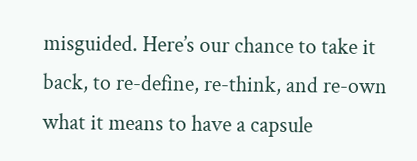misguided. Here’s our chance to take it back, to re-define, re-think, and re-own what it means to have a capsule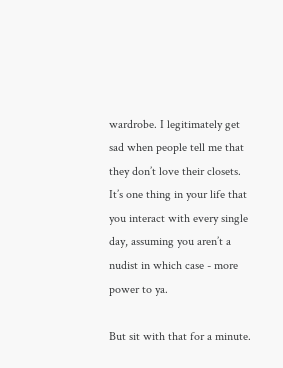wardrobe. I legitimately get sad when people tell me that they don’t love their closets. It’s one thing in your life that you interact with every single day, assuming you aren’t a nudist in which case - more power to ya.

But sit with that for a minute.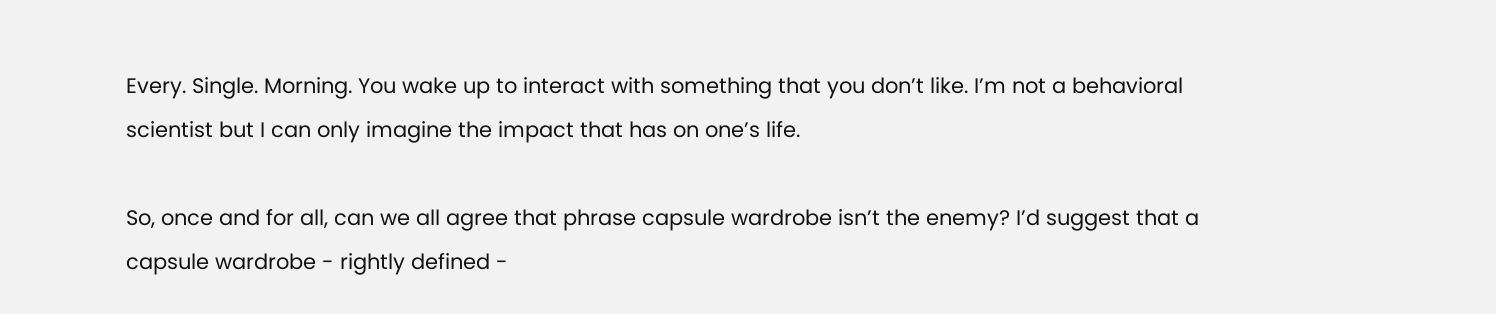Every. Single. Morning. You wake up to interact with something that you don’t like. I’m not a behavioral scientist but I can only imagine the impact that has on one’s life.

So, once and for all, can we all agree that phrase capsule wardrobe isn’t the enemy? I’d suggest that a capsule wardrobe - rightly defined -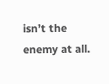isn’t the enemy at all.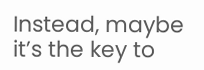Instead, maybe it’s the key to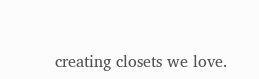creating closets we love.